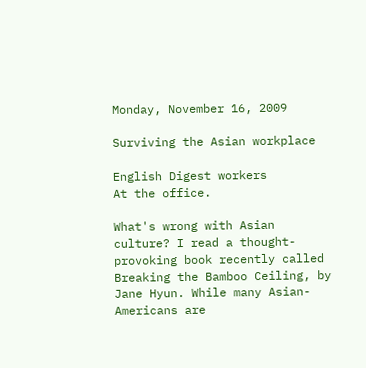Monday, November 16, 2009

Surviving the Asian workplace

English Digest workers
At the office.

What's wrong with Asian culture? I read a thought-provoking book recently called Breaking the Bamboo Ceiling, by Jane Hyun. While many Asian-Americans are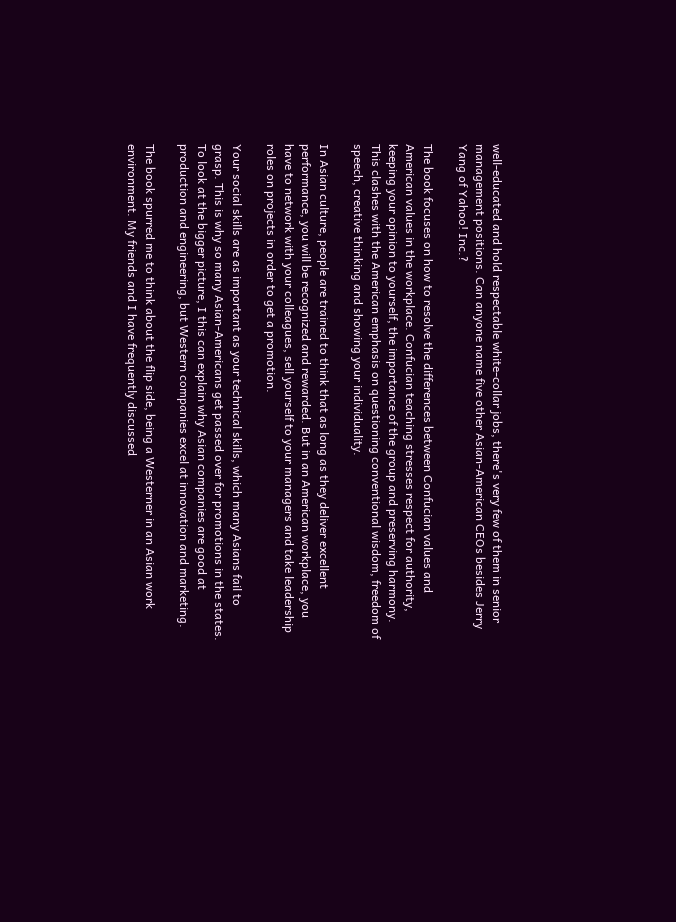well-educated and hold respectable white-collar jobs, there's very few of them in senior management positions. Can anyone name five other Asian-American CEOs besides Jerry Yang of Yahoo! Inc.?

The book focuses on how to resolve the differences between Confucian values and American values in the workplace. Confucian teaching stresses respect for authority, keeping your opinion to yourself, the importance of the group and preserving harmony. This clashes with the American emphasis on questioning conventional wisdom, freedom of speech, creative thinking and showing your individuality.

In Asian culture, people are trained to think that as long as they deliver excellent performance, you will be recognized and rewarded. But in an American workplace, you have to network with your colleagues, sell yourself to your managers and take leadership roles on projects in order to get a promotion.

Your social skills are as important as your technical skills, which many Asians fail to grasp. This is why so many Asian-Americans get passed over for promotions in the states. To look at the bigger picture, I this can explain why Asian companies are good at production and engineering, but Western companies excel at innovation and marketing.

The book spurred me to think about the flip side, being a Westerner in an Asian work environment. My friends and I have frequently discussed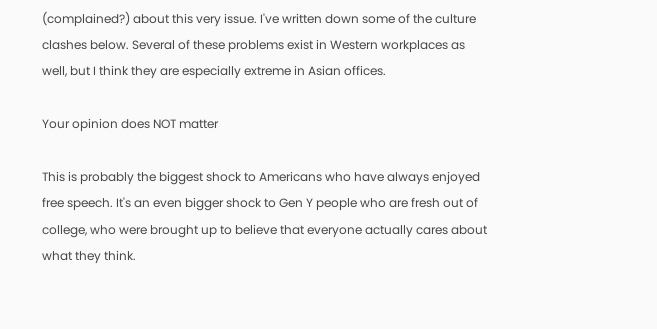(complained?) about this very issue. I've written down some of the culture clashes below. Several of these problems exist in Western workplaces as well, but I think they are especially extreme in Asian offices.

Your opinion does NOT matter

This is probably the biggest shock to Americans who have always enjoyed free speech. It's an even bigger shock to Gen Y people who are fresh out of college, who were brought up to believe that everyone actually cares about what they think.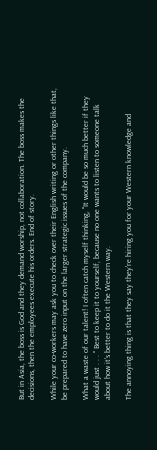But in Asia, the boss is God and they demand worship, not collaboration. The boss makes the decisions, then the employees execute his orders. End of story.

While your co-workers may ask you to check over their English writing or other things like that, be prepared to have zero input on the larger strategic issues of the company.

What a waste of our talent! I often catch myself thinking, "It would be so much better if they would just . . . " Best to keep it to yourself, because no one wants to listen to someone talk about how it's better to do it the Western way.

The annoying thing is that they say they're hiring you for your Western knowledge and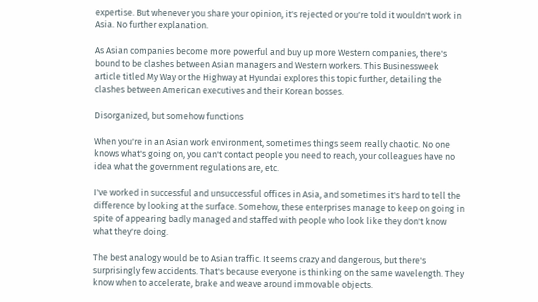expertise. But whenever you share your opinion, it's rejected or you're told it wouldn't work in Asia. No further explanation.

As Asian companies become more powerful and buy up more Western companies, there's bound to be clashes between Asian managers and Western workers. This Businessweek article titled My Way or the Highway at Hyundai explores this topic further, detailing the clashes between American executives and their Korean bosses.

Disorganized, but somehow functions

When you're in an Asian work environment, sometimes things seem really chaotic. No one knows what's going on, you can't contact people you need to reach, your colleagues have no idea what the government regulations are, etc.

I've worked in successful and unsuccessful offices in Asia, and sometimes it's hard to tell the difference by looking at the surface. Somehow, these enterprises manage to keep on going in spite of appearing badly managed and staffed with people who look like they don't know what they're doing.

The best analogy would be to Asian traffic. It seems crazy and dangerous, but there's surprisingly few accidents. That's because everyone is thinking on the same wavelength. They know when to accelerate, brake and weave around immovable objects.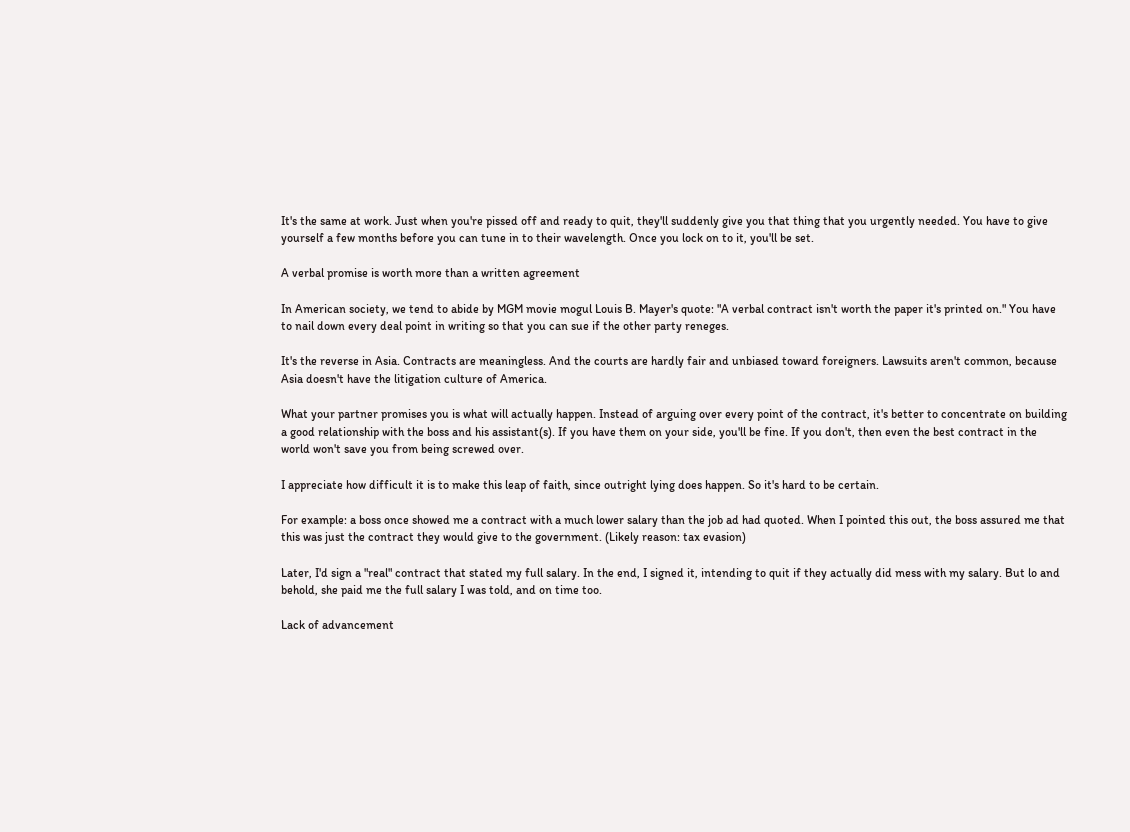It's the same at work. Just when you're pissed off and ready to quit, they'll suddenly give you that thing that you urgently needed. You have to give yourself a few months before you can tune in to their wavelength. Once you lock on to it, you'll be set.

A verbal promise is worth more than a written agreement

In American society, we tend to abide by MGM movie mogul Louis B. Mayer's quote: "A verbal contract isn't worth the paper it's printed on." You have to nail down every deal point in writing so that you can sue if the other party reneges.

It's the reverse in Asia. Contracts are meaningless. And the courts are hardly fair and unbiased toward foreigners. Lawsuits aren't common, because Asia doesn't have the litigation culture of America.

What your partner promises you is what will actually happen. Instead of arguing over every point of the contract, it's better to concentrate on building a good relationship with the boss and his assistant(s). If you have them on your side, you'll be fine. If you don't, then even the best contract in the world won't save you from being screwed over.

I appreciate how difficult it is to make this leap of faith, since outright lying does happen. So it's hard to be certain.

For example: a boss once showed me a contract with a much lower salary than the job ad had quoted. When I pointed this out, the boss assured me that this was just the contract they would give to the government. (Likely reason: tax evasion)

Later, I'd sign a "real" contract that stated my full salary. In the end, I signed it, intending to quit if they actually did mess with my salary. But lo and behold, she paid me the full salary I was told, and on time too.

Lack of advancement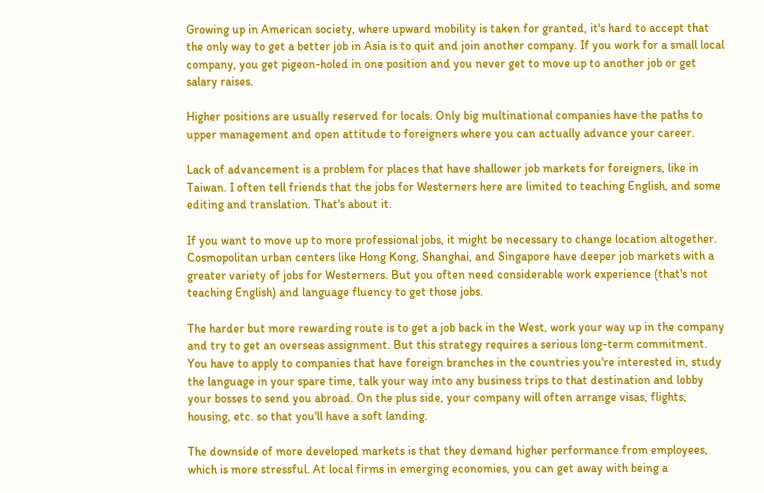Growing up in American society, where upward mobility is taken for granted, it's hard to accept that the only way to get a better job in Asia is to quit and join another company. If you work for a small local company, you get pigeon-holed in one position and you never get to move up to another job or get salary raises.

Higher positions are usually reserved for locals. Only big multinational companies have the paths to upper management and open attitude to foreigners where you can actually advance your career.

Lack of advancement is a problem for places that have shallower job markets for foreigners, like in Taiwan. I often tell friends that the jobs for Westerners here are limited to teaching English, and some editing and translation. That's about it.

If you want to move up to more professional jobs, it might be necessary to change location altogether. Cosmopolitan urban centers like Hong Kong, Shanghai, and Singapore have deeper job markets with a greater variety of jobs for Westerners. But you often need considerable work experience (that's not teaching English) and language fluency to get those jobs.

The harder but more rewarding route is to get a job back in the West, work your way up in the company and try to get an overseas assignment. But this strategy requires a serious long-term commitment. You have to apply to companies that have foreign branches in the countries you're interested in, study the language in your spare time, talk your way into any business trips to that destination and lobby your bosses to send you abroad. On the plus side, your company will often arrange visas, flights, housing, etc. so that you'll have a soft landing.

The downside of more developed markets is that they demand higher performance from employees, which is more stressful. At local firms in emerging economies, you can get away with being a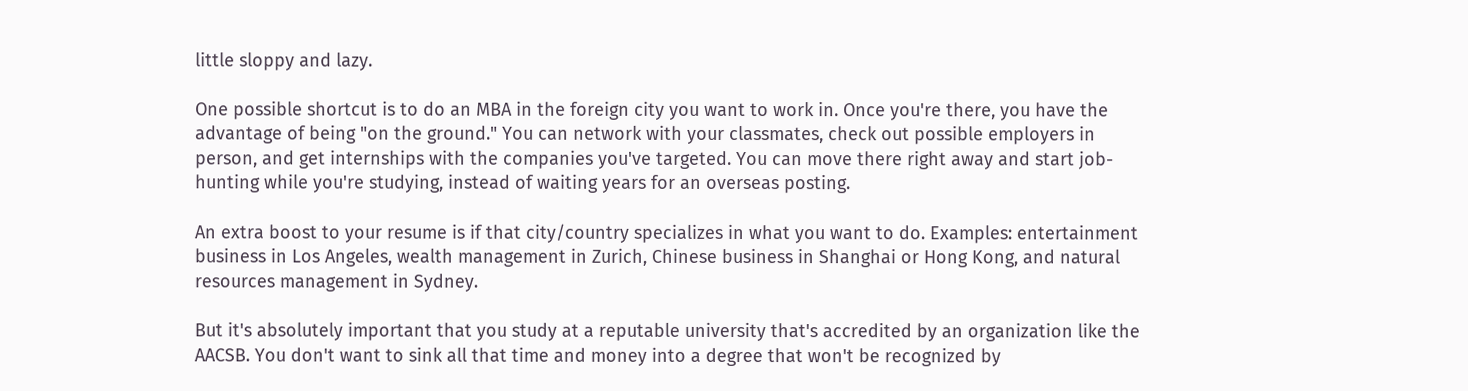little sloppy and lazy.

One possible shortcut is to do an MBA in the foreign city you want to work in. Once you're there, you have the advantage of being "on the ground." You can network with your classmates, check out possible employers in person, and get internships with the companies you've targeted. You can move there right away and start job-hunting while you're studying, instead of waiting years for an overseas posting.

An extra boost to your resume is if that city/country specializes in what you want to do. Examples: entertainment business in Los Angeles, wealth management in Zurich, Chinese business in Shanghai or Hong Kong, and natural resources management in Sydney.

But it's absolutely important that you study at a reputable university that's accredited by an organization like the AACSB. You don't want to sink all that time and money into a degree that won't be recognized by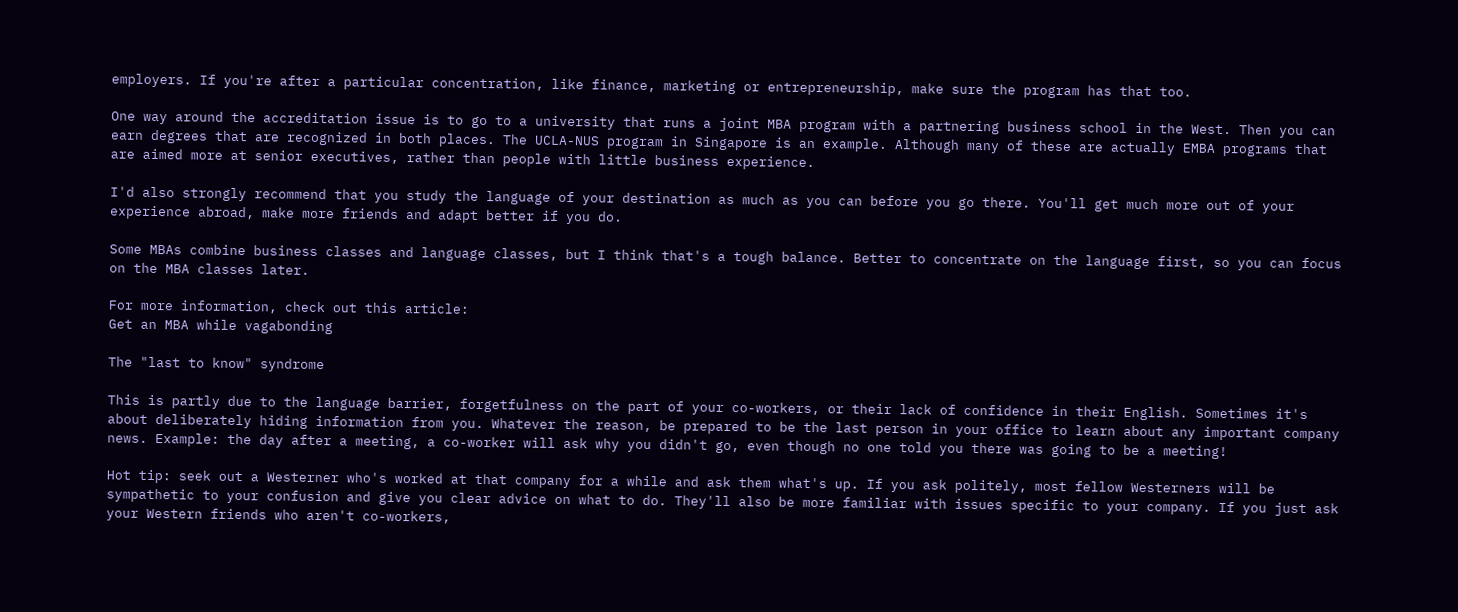employers. If you're after a particular concentration, like finance, marketing or entrepreneurship, make sure the program has that too.

One way around the accreditation issue is to go to a university that runs a joint MBA program with a partnering business school in the West. Then you can earn degrees that are recognized in both places. The UCLA-NUS program in Singapore is an example. Although many of these are actually EMBA programs that are aimed more at senior executives, rather than people with little business experience.

I'd also strongly recommend that you study the language of your destination as much as you can before you go there. You'll get much more out of your experience abroad, make more friends and adapt better if you do.

Some MBAs combine business classes and language classes, but I think that's a tough balance. Better to concentrate on the language first, so you can focus on the MBA classes later.

For more information, check out this article:
Get an MBA while vagabonding

The "last to know" syndrome

This is partly due to the language barrier, forgetfulness on the part of your co-workers, or their lack of confidence in their English. Sometimes it's about deliberately hiding information from you. Whatever the reason, be prepared to be the last person in your office to learn about any important company news. Example: the day after a meeting, a co-worker will ask why you didn't go, even though no one told you there was going to be a meeting!

Hot tip: seek out a Westerner who's worked at that company for a while and ask them what's up. If you ask politely, most fellow Westerners will be sympathetic to your confusion and give you clear advice on what to do. They'll also be more familiar with issues specific to your company. If you just ask your Western friends who aren't co-workers,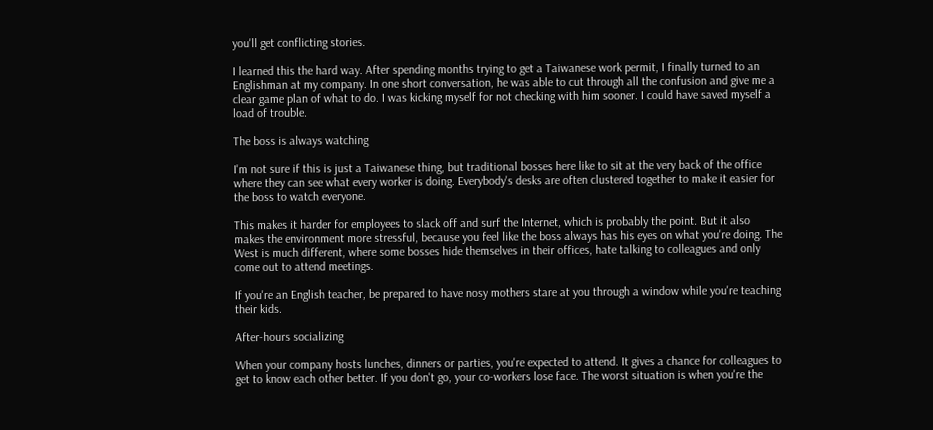you'll get conflicting stories.

I learned this the hard way. After spending months trying to get a Taiwanese work permit, I finally turned to an Englishman at my company. In one short conversation, he was able to cut through all the confusion and give me a clear game plan of what to do. I was kicking myself for not checking with him sooner. I could have saved myself a load of trouble.

The boss is always watching

I'm not sure if this is just a Taiwanese thing, but traditional bosses here like to sit at the very back of the office where they can see what every worker is doing. Everybody's desks are often clustered together to make it easier for the boss to watch everyone.

This makes it harder for employees to slack off and surf the Internet, which is probably the point. But it also makes the environment more stressful, because you feel like the boss always has his eyes on what you're doing. The West is much different, where some bosses hide themselves in their offices, hate talking to colleagues and only come out to attend meetings.

If you're an English teacher, be prepared to have nosy mothers stare at you through a window while you're teaching their kids.

After-hours socializing

When your company hosts lunches, dinners or parties, you're expected to attend. It gives a chance for colleagues to get to know each other better. If you don't go, your co-workers lose face. The worst situation is when you're the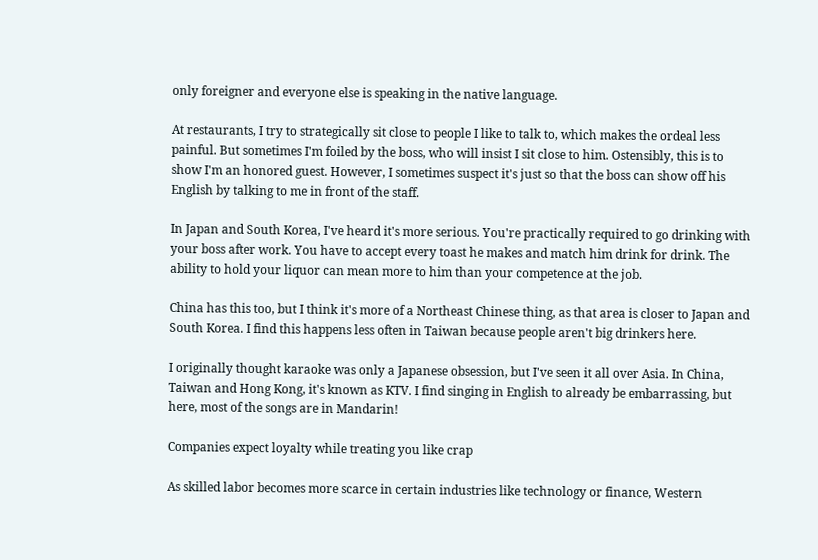only foreigner and everyone else is speaking in the native language.

At restaurants, I try to strategically sit close to people I like to talk to, which makes the ordeal less painful. But sometimes I'm foiled by the boss, who will insist I sit close to him. Ostensibly, this is to show I'm an honored guest. However, I sometimes suspect it's just so that the boss can show off his English by talking to me in front of the staff.

In Japan and South Korea, I've heard it's more serious. You're practically required to go drinking with your boss after work. You have to accept every toast he makes and match him drink for drink. The ability to hold your liquor can mean more to him than your competence at the job.

China has this too, but I think it's more of a Northeast Chinese thing, as that area is closer to Japan and South Korea. I find this happens less often in Taiwan because people aren't big drinkers here.

I originally thought karaoke was only a Japanese obsession, but I've seen it all over Asia. In China, Taiwan and Hong Kong, it's known as KTV. I find singing in English to already be embarrassing, but here, most of the songs are in Mandarin!

Companies expect loyalty while treating you like crap

As skilled labor becomes more scarce in certain industries like technology or finance, Western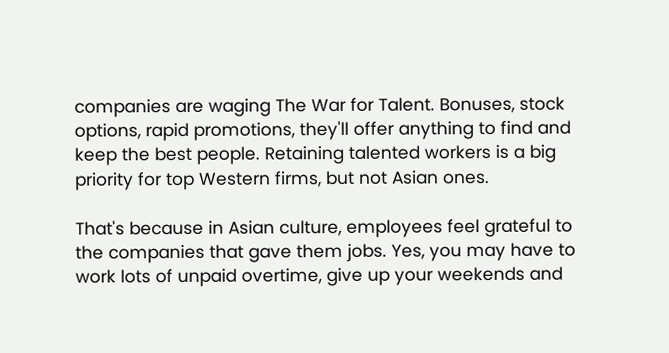companies are waging The War for Talent. Bonuses, stock options, rapid promotions, they'll offer anything to find and keep the best people. Retaining talented workers is a big priority for top Western firms, but not Asian ones.

That's because in Asian culture, employees feel grateful to the companies that gave them jobs. Yes, you may have to work lots of unpaid overtime, give up your weekends and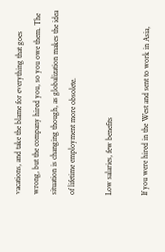vacations, and take the blame for everything that goes wrong, but the company hired you, so you owe them. The situation is changing though, as globalization makes the idea of lifetime employment more obsolete.

Low salaries, few benefits

If you were hired in the West and sent to work in Asia,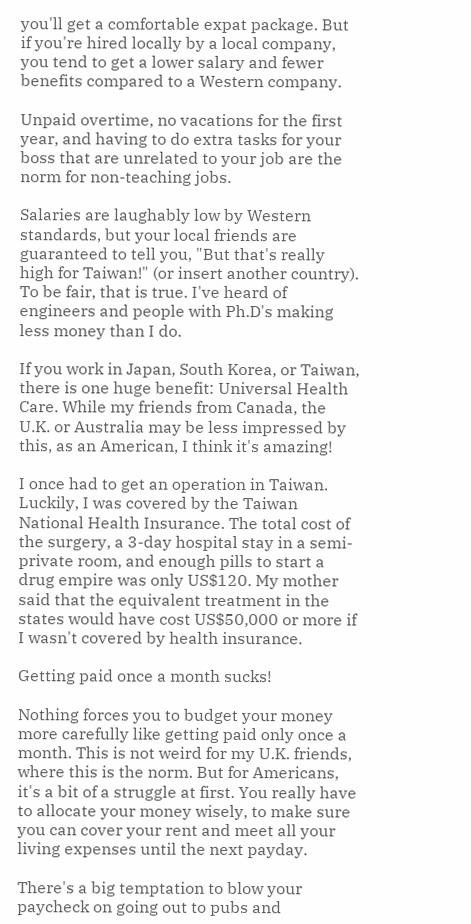you'll get a comfortable expat package. But if you're hired locally by a local company, you tend to get a lower salary and fewer benefits compared to a Western company.

Unpaid overtime, no vacations for the first year, and having to do extra tasks for your boss that are unrelated to your job are the norm for non-teaching jobs.

Salaries are laughably low by Western standards, but your local friends are guaranteed to tell you, "But that's really high for Taiwan!" (or insert another country). To be fair, that is true. I've heard of engineers and people with Ph.D's making less money than I do.

If you work in Japan, South Korea, or Taiwan, there is one huge benefit: Universal Health Care. While my friends from Canada, the U.K. or Australia may be less impressed by this, as an American, I think it's amazing!

I once had to get an operation in Taiwan. Luckily, I was covered by the Taiwan National Health Insurance. The total cost of the surgery, a 3-day hospital stay in a semi-private room, and enough pills to start a drug empire was only US$120. My mother said that the equivalent treatment in the states would have cost US$50,000 or more if I wasn't covered by health insurance.

Getting paid once a month sucks!

Nothing forces you to budget your money more carefully like getting paid only once a month. This is not weird for my U.K. friends, where this is the norm. But for Americans, it's a bit of a struggle at first. You really have to allocate your money wisely, to make sure you can cover your rent and meet all your living expenses until the next payday.

There's a big temptation to blow your paycheck on going out to pubs and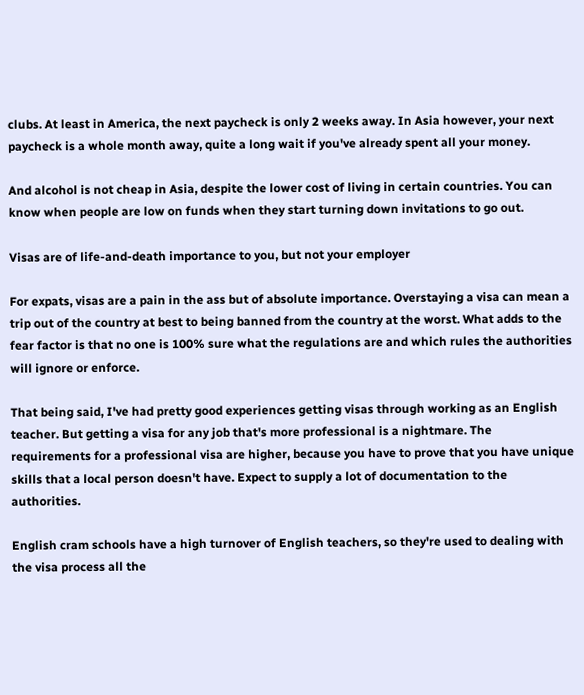clubs. At least in America, the next paycheck is only 2 weeks away. In Asia however, your next paycheck is a whole month away, quite a long wait if you've already spent all your money.

And alcohol is not cheap in Asia, despite the lower cost of living in certain countries. You can know when people are low on funds when they start turning down invitations to go out.

Visas are of life-and-death importance to you, but not your employer

For expats, visas are a pain in the ass but of absolute importance. Overstaying a visa can mean a trip out of the country at best to being banned from the country at the worst. What adds to the fear factor is that no one is 100% sure what the regulations are and which rules the authorities will ignore or enforce.

That being said, I've had pretty good experiences getting visas through working as an English teacher. But getting a visa for any job that's more professional is a nightmare. The requirements for a professional visa are higher, because you have to prove that you have unique skills that a local person doesn't have. Expect to supply a lot of documentation to the authorities.

English cram schools have a high turnover of English teachers, so they're used to dealing with the visa process all the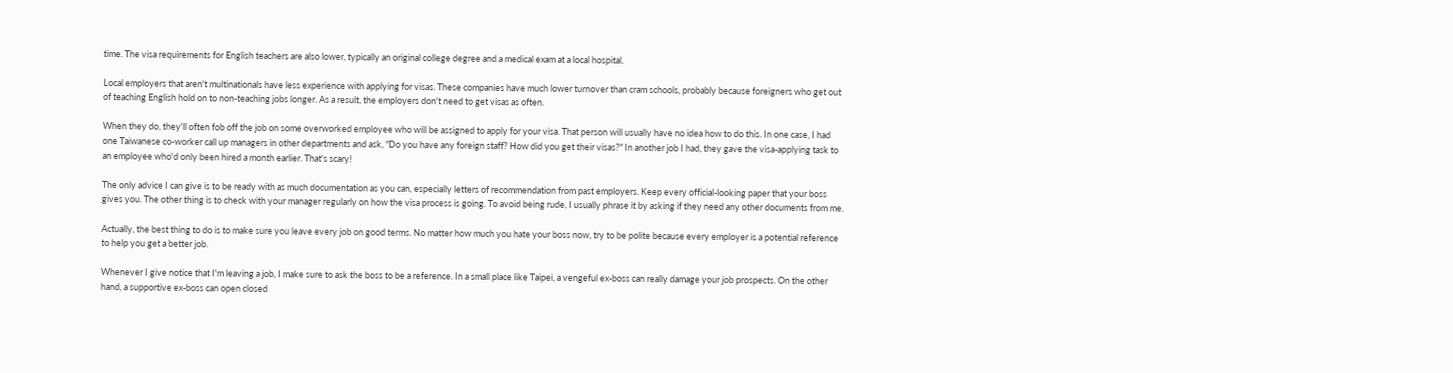time. The visa requirements for English teachers are also lower, typically an original college degree and a medical exam at a local hospital.

Local employers that aren't multinationals have less experience with applying for visas. These companies have much lower turnover than cram schools, probably because foreigners who get out of teaching English hold on to non-teaching jobs longer. As a result, the employers don't need to get visas as often.

When they do, they'll often fob off the job on some overworked employee who will be assigned to apply for your visa. That person will usually have no idea how to do this. In one case, I had one Taiwanese co-worker call up managers in other departments and ask, "Do you have any foreign staff? How did you get their visas?" In another job I had, they gave the visa-applying task to an employee who'd only been hired a month earlier. That's scary!

The only advice I can give is to be ready with as much documentation as you can, especially letters of recommendation from past employers. Keep every official-looking paper that your boss gives you. The other thing is to check with your manager regularly on how the visa process is going. To avoid being rude, I usually phrase it by asking if they need any other documents from me.

Actually, the best thing to do is to make sure you leave every job on good terms. No matter how much you hate your boss now, try to be polite because every employer is a potential reference to help you get a better job.

Whenever I give notice that I'm leaving a job, I make sure to ask the boss to be a reference. In a small place like Taipei, a vengeful ex-boss can really damage your job prospects. On the other hand, a supportive ex-boss can open closed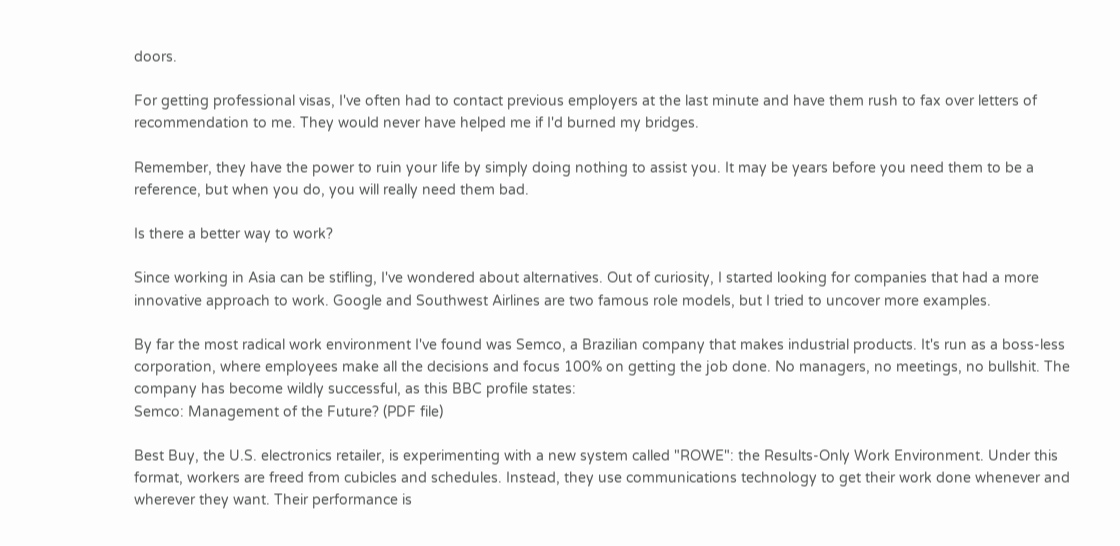doors.

For getting professional visas, I've often had to contact previous employers at the last minute and have them rush to fax over letters of recommendation to me. They would never have helped me if I'd burned my bridges.

Remember, they have the power to ruin your life by simply doing nothing to assist you. It may be years before you need them to be a reference, but when you do, you will really need them bad.

Is there a better way to work?

Since working in Asia can be stifling, I've wondered about alternatives. Out of curiosity, I started looking for companies that had a more innovative approach to work. Google and Southwest Airlines are two famous role models, but I tried to uncover more examples.

By far the most radical work environment I've found was Semco, a Brazilian company that makes industrial products. It's run as a boss-less corporation, where employees make all the decisions and focus 100% on getting the job done. No managers, no meetings, no bullshit. The company has become wildly successful, as this BBC profile states:
Semco: Management of the Future? (PDF file)

Best Buy, the U.S. electronics retailer, is experimenting with a new system called "ROWE": the Results-Only Work Environment. Under this format, workers are freed from cubicles and schedules. Instead, they use communications technology to get their work done whenever and wherever they want. Their performance is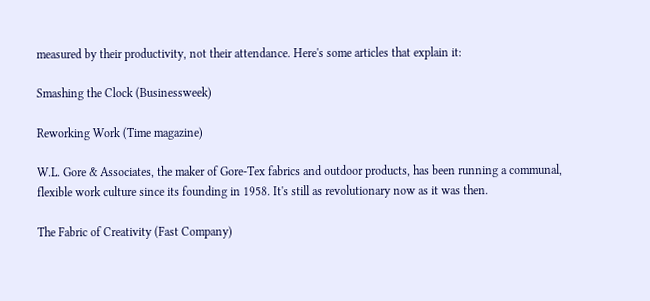measured by their productivity, not their attendance. Here's some articles that explain it:

Smashing the Clock (Businessweek)

Reworking Work (Time magazine)

W.L. Gore & Associates, the maker of Gore-Tex fabrics and outdoor products, has been running a communal, flexible work culture since its founding in 1958. It's still as revolutionary now as it was then.

The Fabric of Creativity (Fast Company)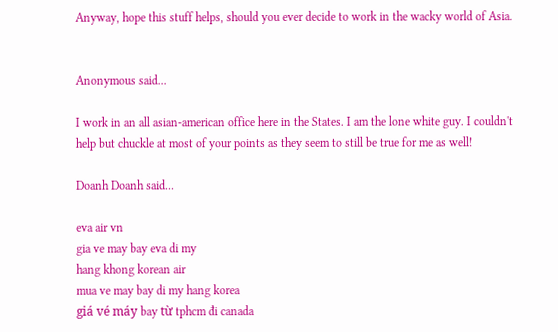Anyway, hope this stuff helps, should you ever decide to work in the wacky world of Asia.


Anonymous said...

I work in an all asian-american office here in the States. I am the lone white guy. I couldn't help but chuckle at most of your points as they seem to still be true for me as well!

Doanh Doanh said...

eva air vn
gia ve may bay eva di my
hang khong korean air
mua ve may bay di my hang korea
giá vé máy bay từ tphcm đi canada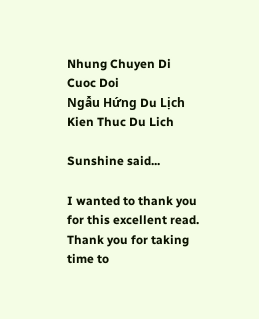Nhung Chuyen Di Cuoc Doi
Ngẫu Hứng Du Lịch
Kien Thuc Du Lich

Sunshine said...

I wanted to thank you for this excellent read. Thank you for taking time to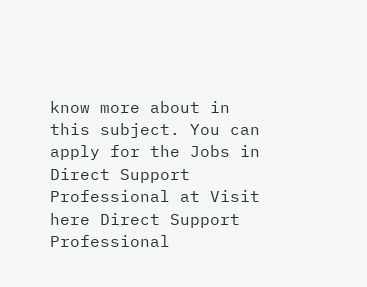know more about in this subject. You can apply for the Jobs in Direct Support Professional at Visit here Direct Support Professional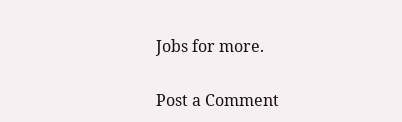Jobs for more.

Post a Comment